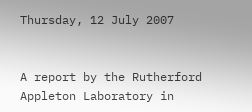Thursday, 12 July 2007


A report by the Rutherford Appleton Laboratory in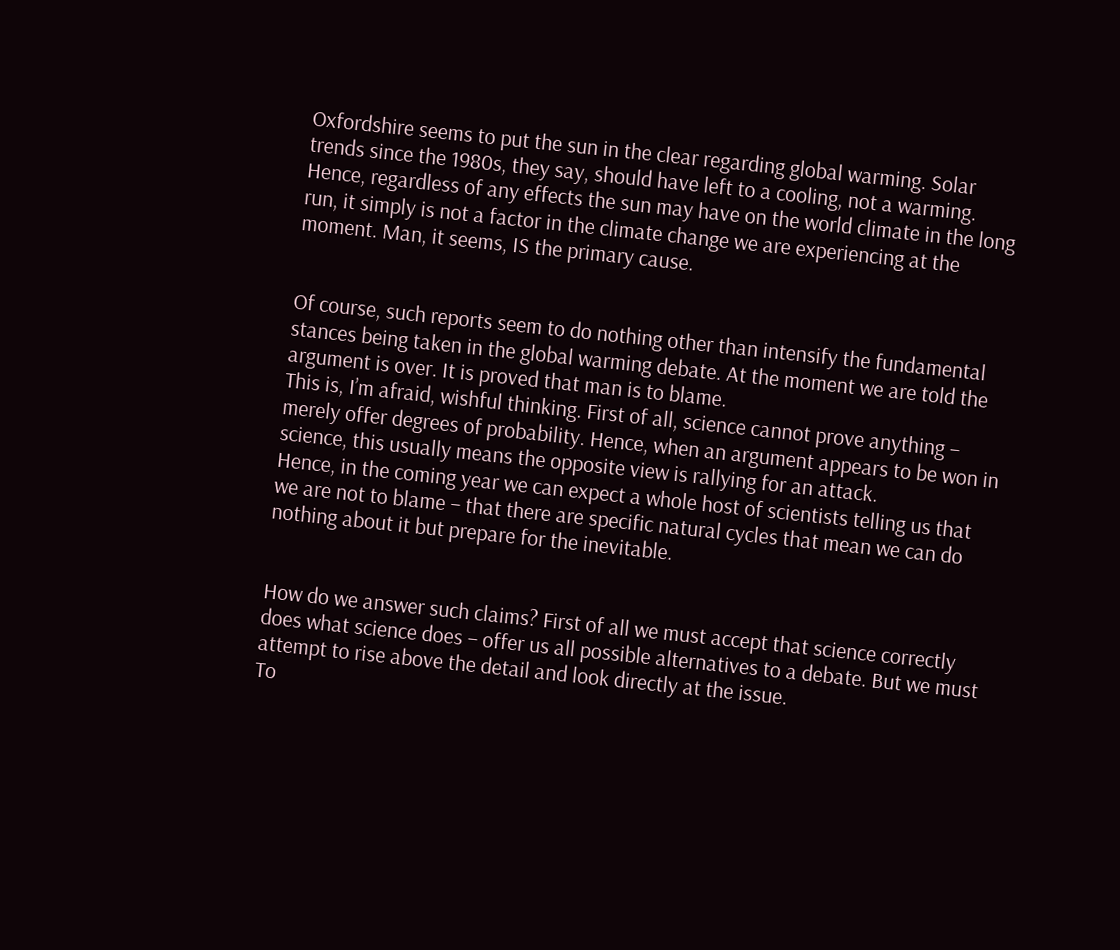Oxfordshire seems to put the sun in the clear regarding global warming. Solar trends since the 1980s, they say, should have left to a cooling, not a warming.
Hence, regardless of any effects the sun may have on the world climate in the long run, it simply is not a factor in the climate change we are experiencing at the moment. Man, it seems, IS the primary cause.


Of course, such reports seem to do nothing other than intensify the fundamental stances being taken in the global warming debate. At the moment we are told the argument is over. It is proved that man is to blame.
This is, I’m afraid, wishful thinking. First of all, science cannot prove anything – merely offer degrees of probability. Hence, when an argument appears to be won in science, this usually means the opposite view is rallying for an attack.
Hence, in the coming year we can expect a whole host of scientists telling us that we are not to blame – that there are specific natural cycles that mean we can do nothing about it but prepare for the inevitable.


How do we answer such claims? First of all we must accept that science correctly does what science does – offer us all possible alternatives to a debate. But we must attempt to rise above the detail and look directly at the issue.
To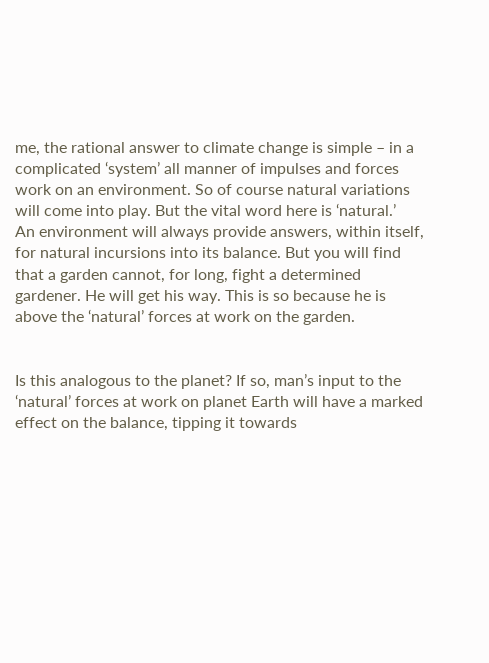me, the rational answer to climate change is simple – in a complicated ‘system’ all manner of impulses and forces work on an environment. So of course natural variations will come into play. But the vital word here is ‘natural.’
An environment will always provide answers, within itself, for natural incursions into its balance. But you will find that a garden cannot, for long, fight a determined gardener. He will get his way. This is so because he is above the ‘natural’ forces at work on the garden.


Is this analogous to the planet? If so, man’s input to the ‘natural’ forces at work on planet Earth will have a marked effect on the balance, tipping it towards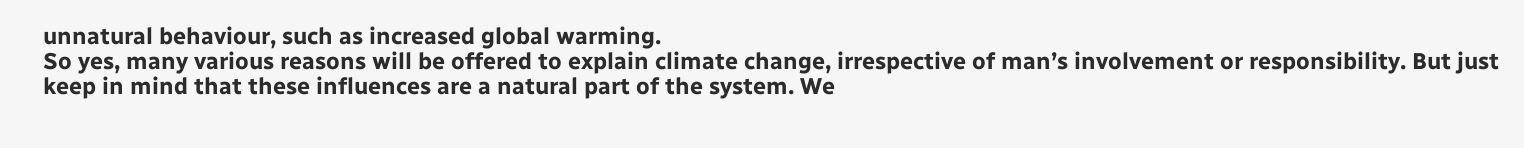unnatural behaviour, such as increased global warming.
So yes, many various reasons will be offered to explain climate change, irrespective of man’s involvement or responsibility. But just keep in mind that these influences are a natural part of the system. We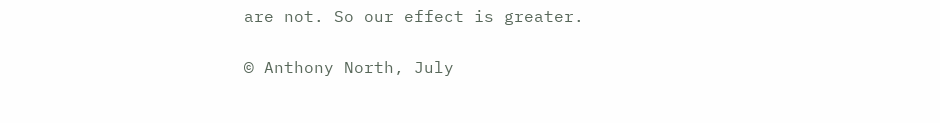are not. So our effect is greater.

© Anthony North, July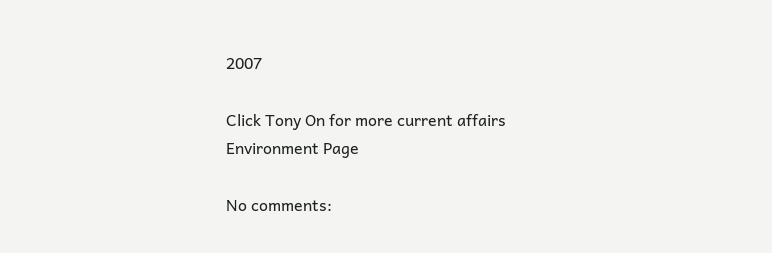2007

Click Tony On for more current affairs
Environment Page

No comments: